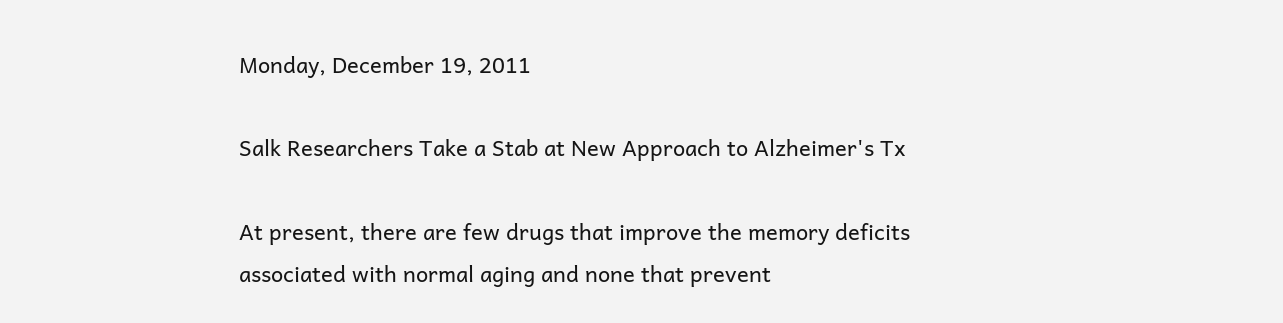Monday, December 19, 2011

Salk Researchers Take a Stab at New Approach to Alzheimer's Tx

At present, there are few drugs that improve the memory deficits associated with normal aging and none that prevent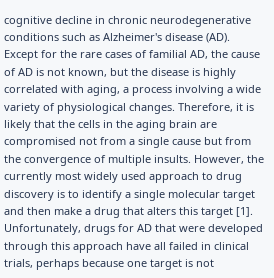cognitive decline in chronic neurodegenerative conditions such as Alzheimer's disease (AD). Except for the rare cases of familial AD, the cause of AD is not known, but the disease is highly correlated with aging, a process involving a wide variety of physiological changes. Therefore, it is likely that the cells in the aging brain are compromised not from a single cause but from the convergence of multiple insults. However, the currently most widely used approach to drug discovery is to identify a single molecular target and then make a drug that alters this target [1]. Unfortunately, drugs for AD that were developed through this approach have all failed in clinical trials, perhaps because one target is not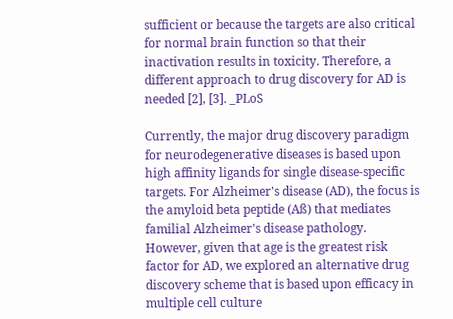sufficient or because the targets are also critical for normal brain function so that their inactivation results in toxicity. Therefore, a different approach to drug discovery for AD is needed [2], [3]. _PLoS

Currently, the major drug discovery paradigm for neurodegenerative diseases is based upon high affinity ligands for single disease-specific targets. For Alzheimer's disease (AD), the focus is the amyloid beta peptide (Aß) that mediates familial Alzheimer's disease pathology. However, given that age is the greatest risk factor for AD, we explored an alternative drug discovery scheme that is based upon efficacy in multiple cell culture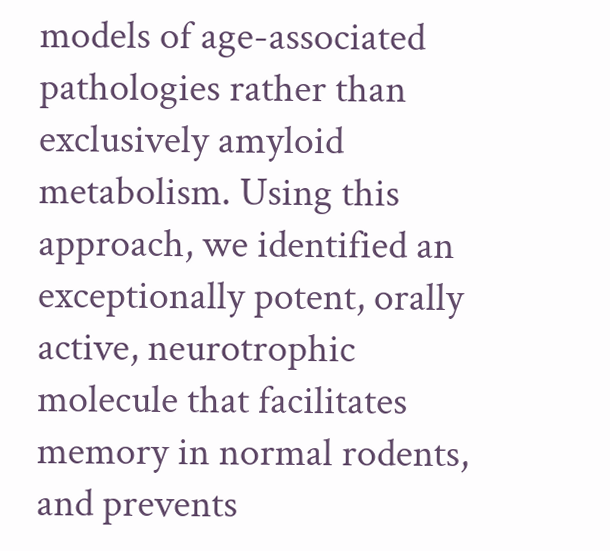models of age-associated pathologies rather than exclusively amyloid metabolism. Using this approach, we identified an exceptionally potent, orally active, neurotrophic molecule that facilitates memory in normal rodents, and prevents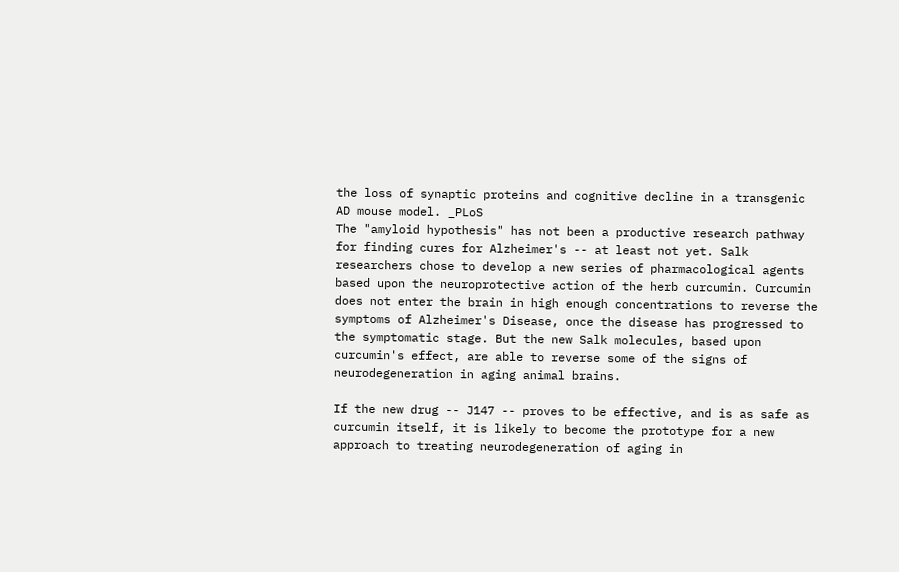the loss of synaptic proteins and cognitive decline in a transgenic AD mouse model. _PLoS
The "amyloid hypothesis" has not been a productive research pathway for finding cures for Alzheimer's -- at least not yet. Salk researchers chose to develop a new series of pharmacological agents based upon the neuroprotective action of the herb curcumin. Curcumin does not enter the brain in high enough concentrations to reverse the symptoms of Alzheimer's Disease, once the disease has progressed to the symptomatic stage. But the new Salk molecules, based upon curcumin's effect, are able to reverse some of the signs of neurodegeneration in aging animal brains.

If the new drug -- J147 -- proves to be effective, and is as safe as curcumin itself, it is likely to become the prototype for a new approach to treating neurodegeneration of aging in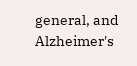general, and Alzheimer's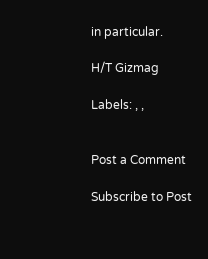in particular.

H/T Gizmag

Labels: , ,


Post a Comment

Subscribe to Post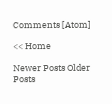Comments [Atom]

<< Home

Newer Posts Older Posts